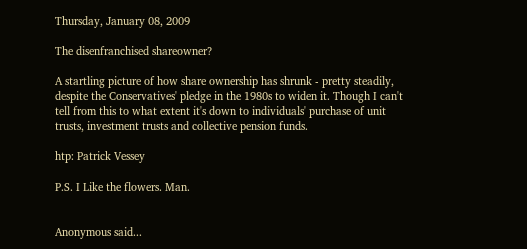Thursday, January 08, 2009

The disenfranchised shareowner?

A startling picture of how share ownership has shrunk - pretty steadily, despite the Conservatives' pledge in the 1980s to widen it. Though I can't tell from this to what extent it's down to individuals' purchase of unit trusts, investment trusts and collective pension funds.

htp: Patrick Vessey

P.S. I Like the flowers. Man.


Anonymous said...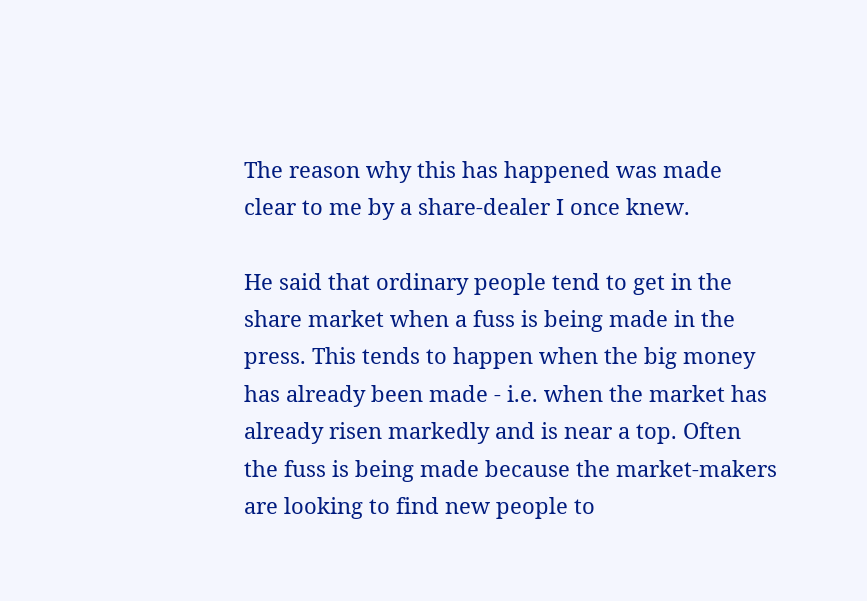The reason why this has happened was made clear to me by a share-dealer I once knew.

He said that ordinary people tend to get in the share market when a fuss is being made in the press. This tends to happen when the big money has already been made - i.e. when the market has already risen markedly and is near a top. Often the fuss is being made because the market-makers are looking to find new people to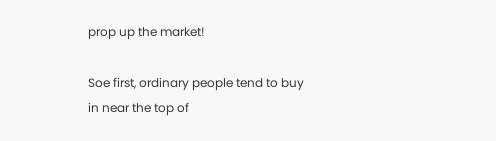prop up the market!

Soe first, ordinary people tend to buy in near the top of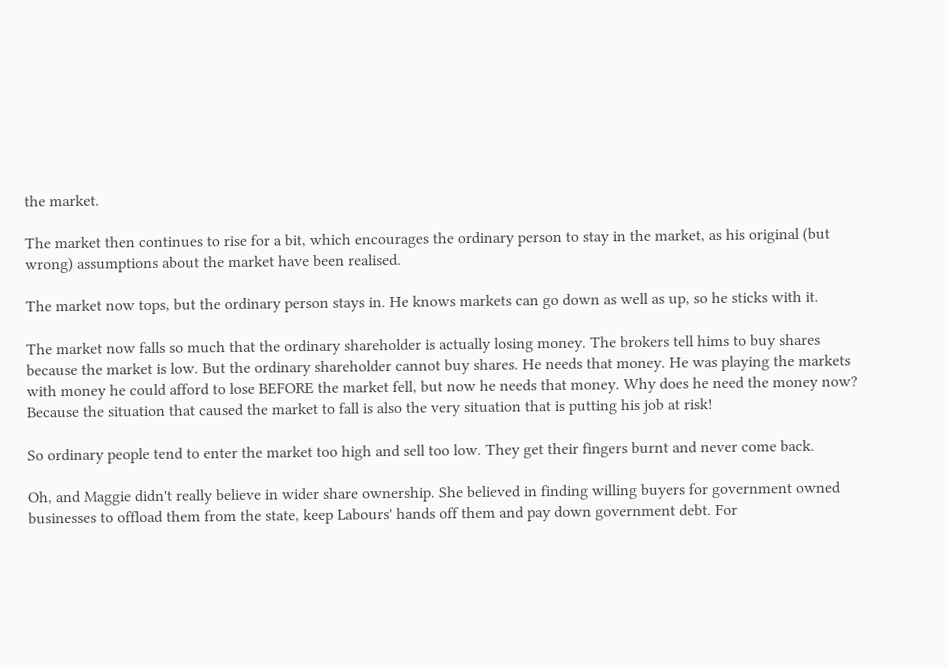the market.

The market then continues to rise for a bit, which encourages the ordinary person to stay in the market, as his original (but wrong) assumptions about the market have been realised.

The market now tops, but the ordinary person stays in. He knows markets can go down as well as up, so he sticks with it.

The market now falls so much that the ordinary shareholder is actually losing money. The brokers tell hims to buy shares because the market is low. But the ordinary shareholder cannot buy shares. He needs that money. He was playing the markets with money he could afford to lose BEFORE the market fell, but now he needs that money. Why does he need the money now? Because the situation that caused the market to fall is also the very situation that is putting his job at risk!

So ordinary people tend to enter the market too high and sell too low. They get their fingers burnt and never come back.

Oh, and Maggie didn't really believe in wider share ownership. She believed in finding willing buyers for government owned businesses to offload them from the state, keep Labours' hands off them and pay down government debt. For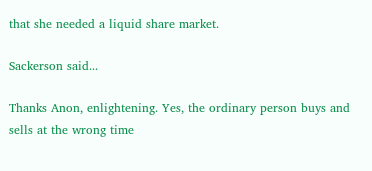that she needed a liquid share market.

Sackerson said...

Thanks Anon, enlightening. Yes, the ordinary person buys and sells at the wrong time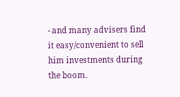- and many advisers find it easy/convenient to sell him investments during the boom.